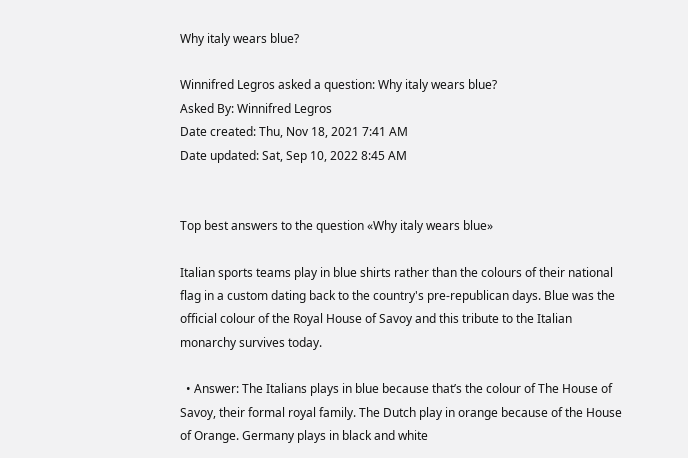Why italy wears blue?

Winnifred Legros asked a question: Why italy wears blue?
Asked By: Winnifred Legros
Date created: Thu, Nov 18, 2021 7:41 AM
Date updated: Sat, Sep 10, 2022 8:45 AM


Top best answers to the question «Why italy wears blue»

Italian sports teams play in blue shirts rather than the colours of their national flag in a custom dating back to the country's pre-republican days. Blue was the official colour of the Royal House of Savoy and this tribute to the Italian monarchy survives today.

  • Answer: The Italians plays in blue because that’s the colour of The House of Savoy, their formal royal family. The Dutch play in orange because of the House of Orange. Germany plays in black and white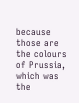because those are the colours of Prussia, which was the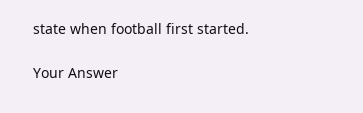state when football first started.

Your Answer